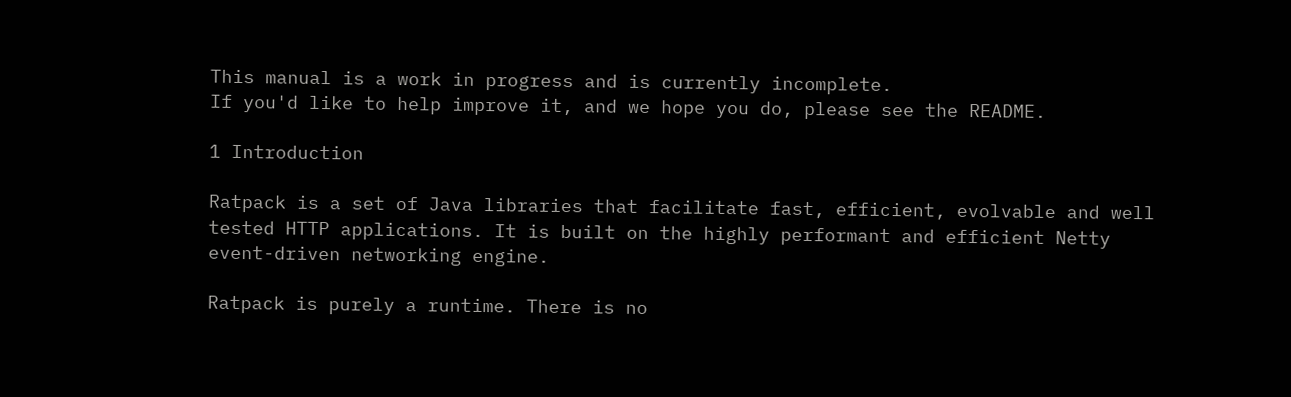This manual is a work in progress and is currently incomplete.
If you'd like to help improve it, and we hope you do, please see the README.

1 Introduction

Ratpack is a set of Java libraries that facilitate fast, efficient, evolvable and well tested HTTP applications. It is built on the highly performant and efficient Netty event-driven networking engine.

Ratpack is purely a runtime. There is no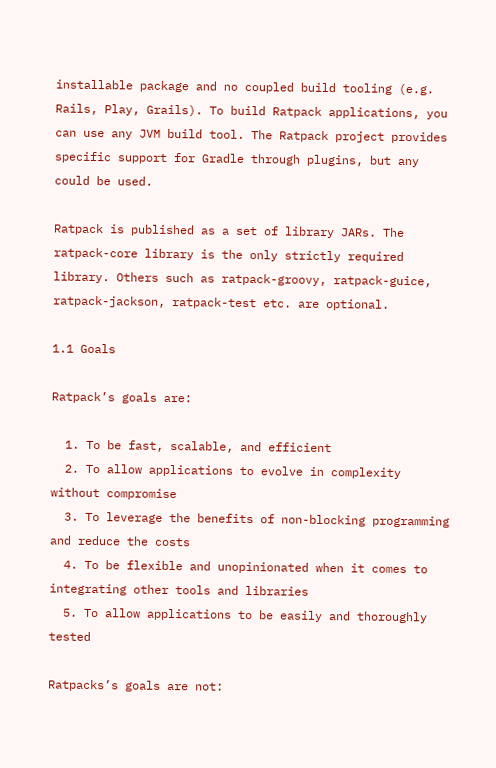installable package and no coupled build tooling (e.g. Rails, Play, Grails). To build Ratpack applications, you can use any JVM build tool. The Ratpack project provides specific support for Gradle through plugins, but any could be used.

Ratpack is published as a set of library JARs. The ratpack-core library is the only strictly required library. Others such as ratpack-groovy, ratpack-guice, ratpack-jackson, ratpack-test etc. are optional.

1.1 Goals

Ratpack’s goals are:

  1. To be fast, scalable, and efficient
  2. To allow applications to evolve in complexity without compromise
  3. To leverage the benefits of non-blocking programming and reduce the costs
  4. To be flexible and unopinionated when it comes to integrating other tools and libraries
  5. To allow applications to be easily and thoroughly tested

Ratpacks’s goals are not: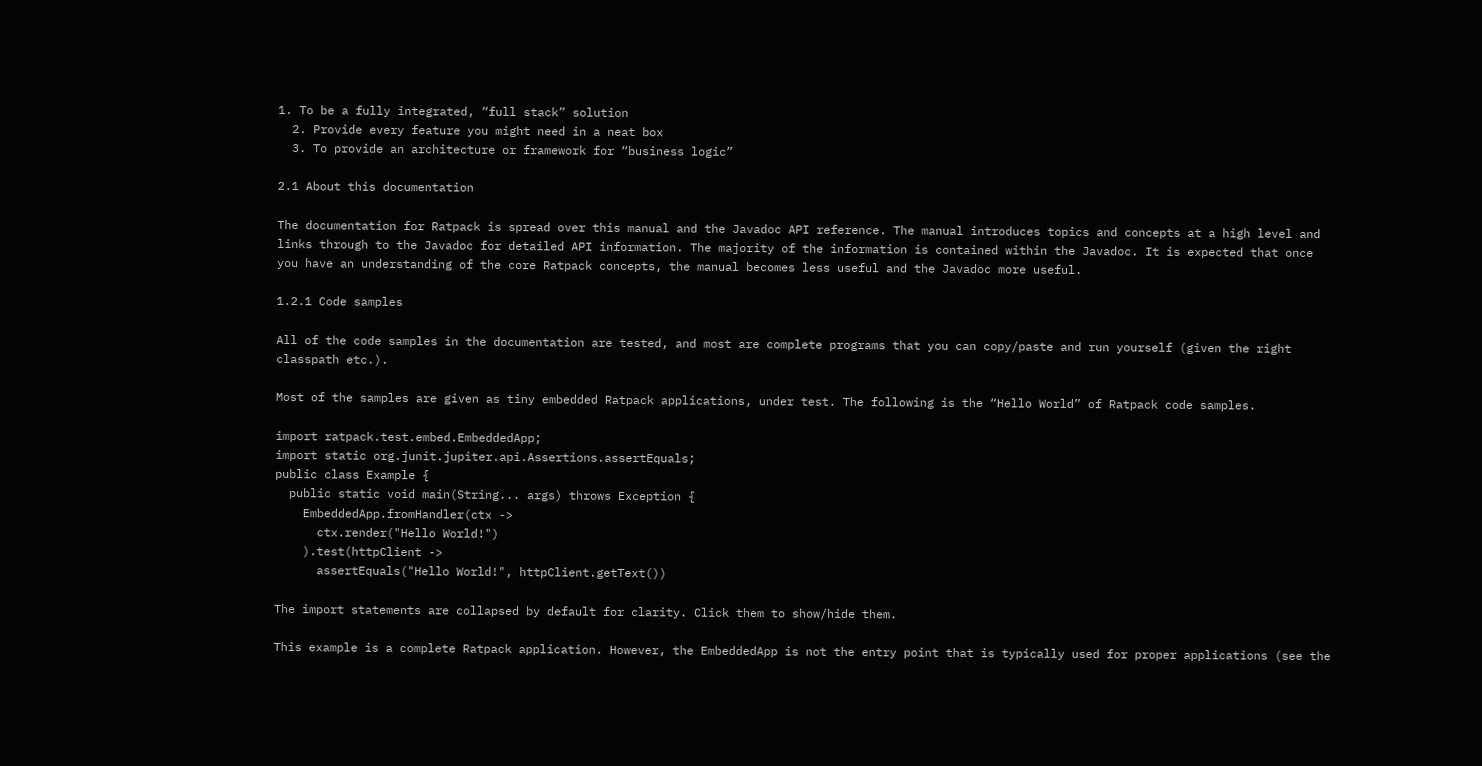1. To be a fully integrated, “full stack” solution
  2. Provide every feature you might need in a neat box
  3. To provide an architecture or framework for “business logic”

2.1 About this documentation

The documentation for Ratpack is spread over this manual and the Javadoc API reference. The manual introduces topics and concepts at a high level and links through to the Javadoc for detailed API information. The majority of the information is contained within the Javadoc. It is expected that once you have an understanding of the core Ratpack concepts, the manual becomes less useful and the Javadoc more useful.

1.2.1 Code samples

All of the code samples in the documentation are tested, and most are complete programs that you can copy/paste and run yourself (given the right classpath etc.).

Most of the samples are given as tiny embedded Ratpack applications, under test. The following is the “Hello World” of Ratpack code samples.

import ratpack.test.embed.EmbeddedApp;
import static org.junit.jupiter.api.Assertions.assertEquals;
public class Example {
  public static void main(String... args) throws Exception {
    EmbeddedApp.fromHandler(ctx ->
      ctx.render("Hello World!")
    ).test(httpClient ->
      assertEquals("Hello World!", httpClient.getText())

The import statements are collapsed by default for clarity. Click them to show/hide them.

This example is a complete Ratpack application. However, the EmbeddedApp is not the entry point that is typically used for proper applications (see the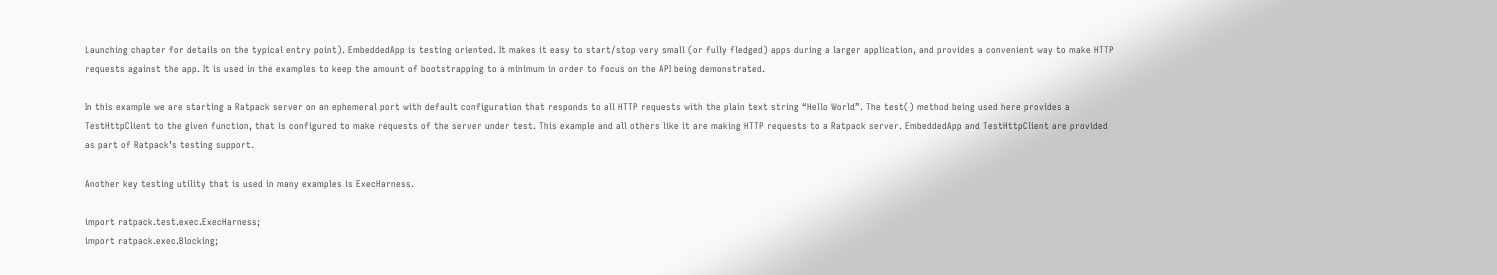Launching chapter for details on the typical entry point). EmbeddedApp is testing oriented. It makes it easy to start/stop very small (or fully fledged) apps during a larger application, and provides a convenient way to make HTTP requests against the app. It is used in the examples to keep the amount of bootstrapping to a minimum in order to focus on the API being demonstrated.

In this example we are starting a Ratpack server on an ephemeral port with default configuration that responds to all HTTP requests with the plain text string “Hello World”. The test() method being used here provides a TestHttpClient to the given function, that is configured to make requests of the server under test. This example and all others like it are making HTTP requests to a Ratpack server. EmbeddedApp and TestHttpClient are provided as part of Ratpack’s testing support.

Another key testing utility that is used in many examples is ExecHarness.

import ratpack.test.exec.ExecHarness;
import ratpack.exec.Blocking;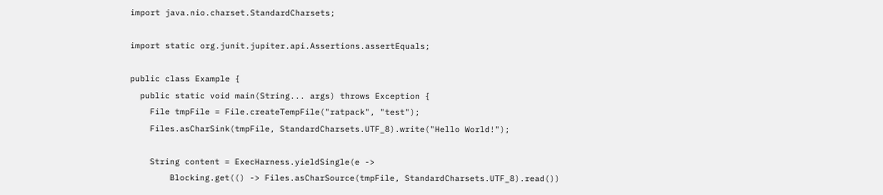import java.nio.charset.StandardCharsets;

import static org.junit.jupiter.api.Assertions.assertEquals;

public class Example {
  public static void main(String... args) throws Exception {
    File tmpFile = File.createTempFile("ratpack", "test");
    Files.asCharSink(tmpFile, StandardCharsets.UTF_8).write("Hello World!");

    String content = ExecHarness.yieldSingle(e ->
        Blocking.get(() -> Files.asCharSource(tmpFile, StandardCharsets.UTF_8).read())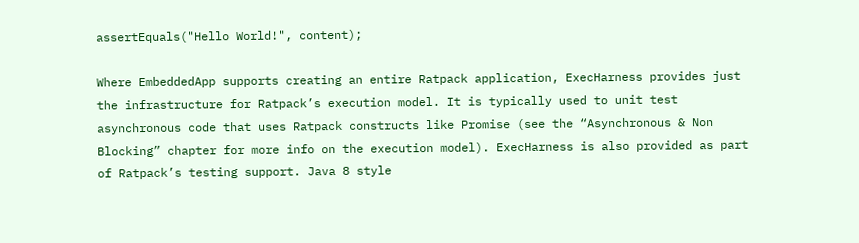assertEquals("Hello World!", content);

Where EmbeddedApp supports creating an entire Ratpack application, ExecHarness provides just the infrastructure for Ratpack’s execution model. It is typically used to unit test asynchronous code that uses Ratpack constructs like Promise (see the “Asynchronous & Non Blocking” chapter for more info on the execution model). ExecHarness is also provided as part of Ratpack’s testing support. Java 8 style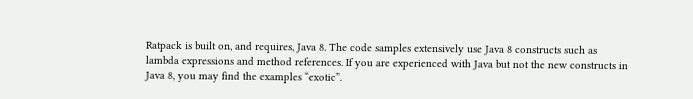Ratpack is built on, and requires, Java 8. The code samples extensively use Java 8 constructs such as lambda expressions and method references. If you are experienced with Java but not the new constructs in Java 8, you may find the examples “exotic”.